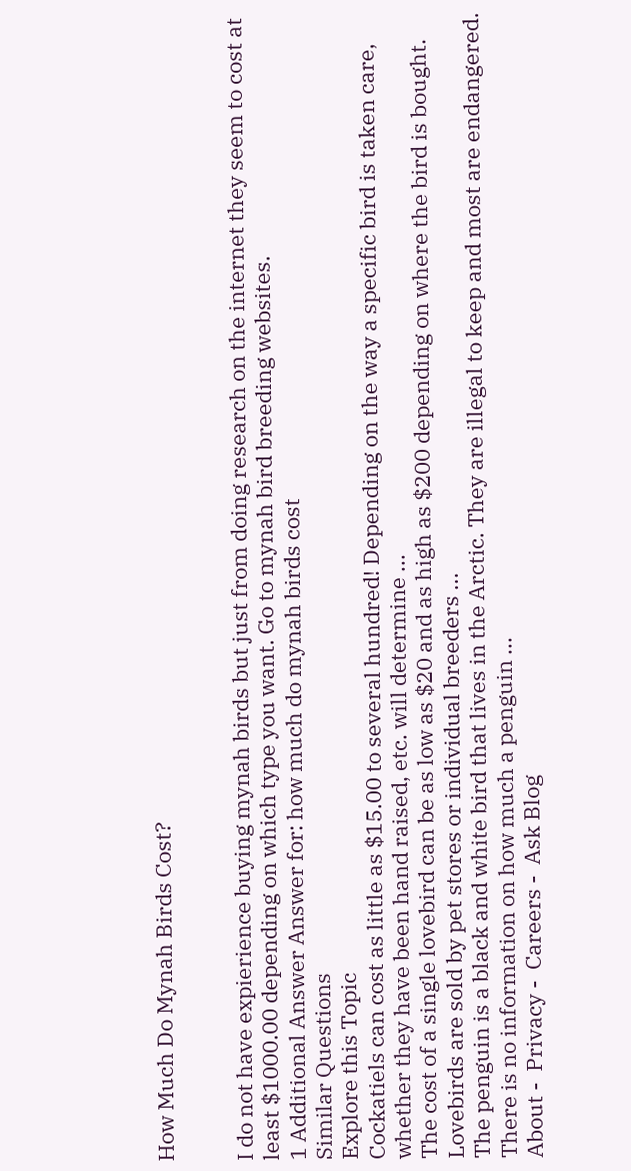How Much Do Mynah Birds Cost?


I do not have expierience buying mynah birds but just from doing research on the internet they seem to cost at least $1000.00 depending on which type you want. Go to mynah bird breeding websites.
1 Additional Answer Answer for: how much do mynah birds cost
Similar Questions
Explore this Topic
Cockatiels can cost as little as $15.00 to several hundred! Depending on the way a specific bird is taken care, whether they have been hand raised, etc. will determine ...
The cost of a single lovebird can be as low as $20 and as high as $200 depending on where the bird is bought. Lovebirds are sold by pet stores or individual breeders ...
The penguin is a black and white bird that lives in the Arctic. They are illegal to keep and most are endangered. There is no information on how much a penguin ...
About -  Privacy -  Careers -  Ask Blog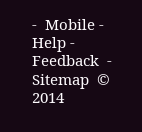-  Mobile -  Help -  Feedback  -  Sitemap  © 2014